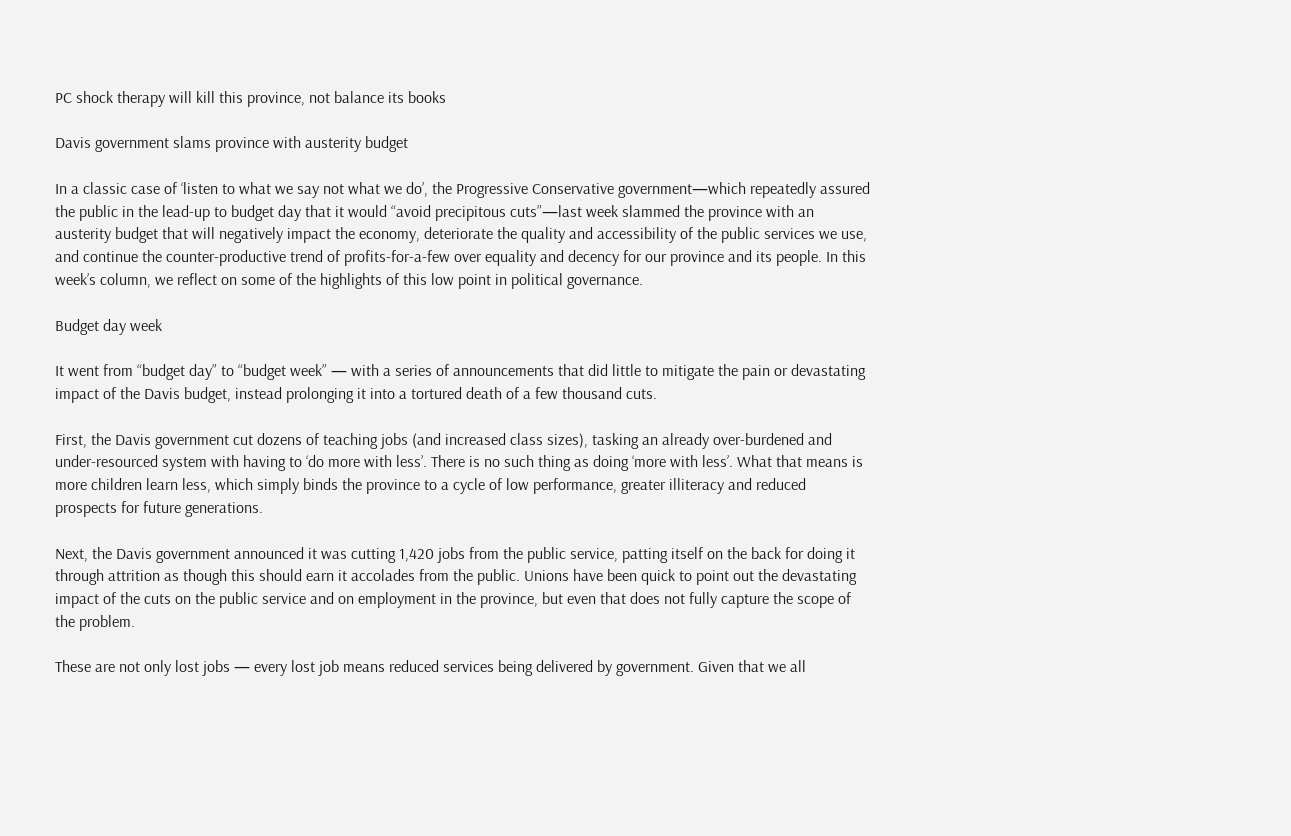PC shock therapy will kill this province, not balance its books

Davis government slams province with austerity budget

In a classic case of ‘listen to what we say not what we do’, the Progressive Conservative government—which repeatedly assured the public in the lead-up to budget day that it would “avoid precipitous cuts”—last week slammed the province with an austerity budget that will negatively impact the economy, deteriorate the quality and accessibility of the public services we use, and continue the counter-productive trend of profits-for-a-few over equality and decency for our province and its people. In this week’s column, we reflect on some of the highlights of this low point in political governance.

Budget day week

It went from “budget day” to “budget week” — with a series of announcements that did little to mitigate the pain or devastating impact of the Davis budget, instead prolonging it into a tortured death of a few thousand cuts.

First, the Davis government cut dozens of teaching jobs (and increased class sizes), tasking an already over-burdened and under-resourced system with having to ‘do more with less’. There is no such thing as doing ‘more with less’. What that means is more children learn less, which simply binds the province to a cycle of low performance, greater illiteracy and reduced prospects for future generations.

Next, the Davis government announced it was cutting 1,420 jobs from the public service, patting itself on the back for doing it through attrition as though this should earn it accolades from the public. Unions have been quick to point out the devastating impact of the cuts on the public service and on employment in the province, but even that does not fully capture the scope of the problem.

These are not only lost jobs — every lost job means reduced services being delivered by government. Given that we all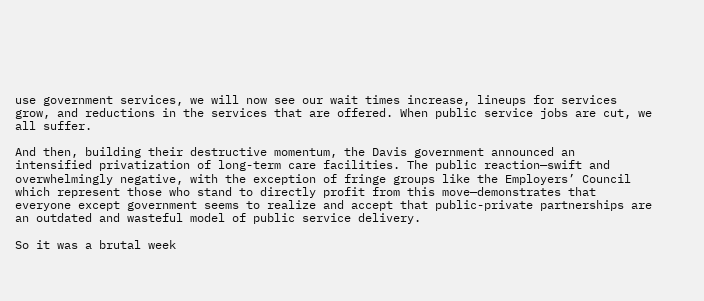use government services, we will now see our wait times increase, lineups for services grow, and reductions in the services that are offered. When public service jobs are cut, we all suffer.

And then, building their destructive momentum, the Davis government announced an intensified privatization of long-term care facilities. The public reaction—swift and overwhelmingly negative, with the exception of fringe groups like the Employers’ Council which represent those who stand to directly profit from this move—demonstrates that everyone except government seems to realize and accept that public-private partnerships are an outdated and wasteful model of public service delivery.

So it was a brutal week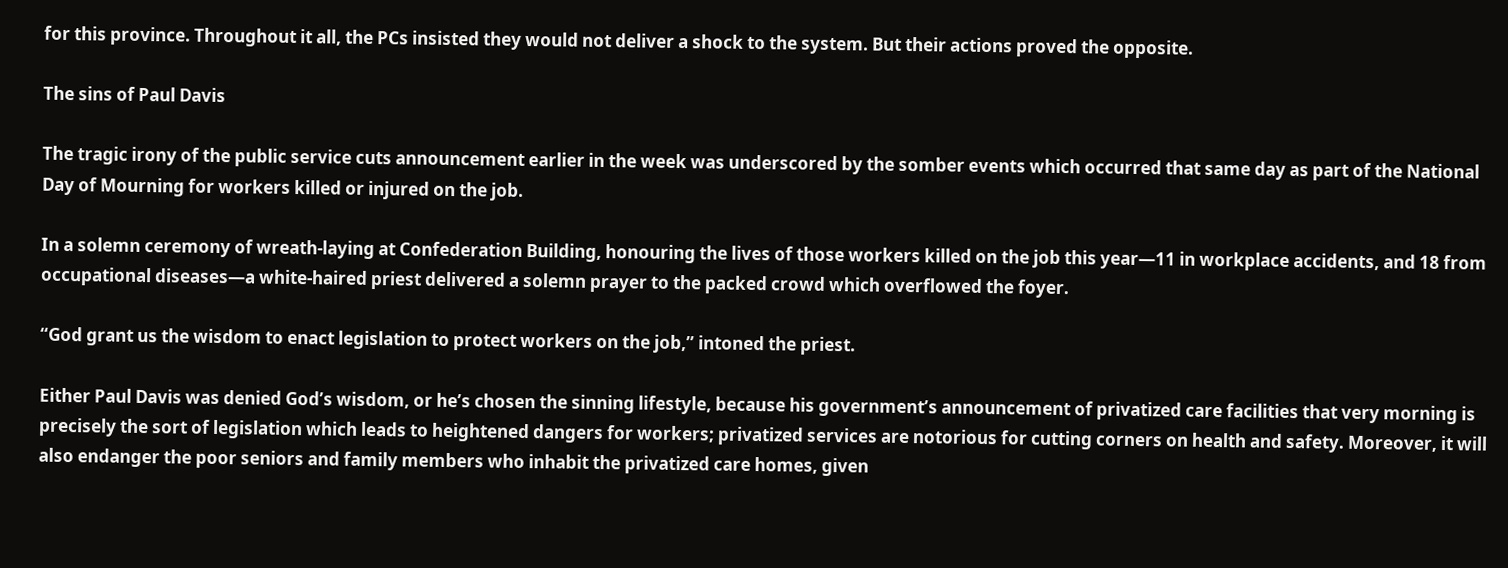for this province. Throughout it all, the PCs insisted they would not deliver a shock to the system. But their actions proved the opposite.

The sins of Paul Davis

The tragic irony of the public service cuts announcement earlier in the week was underscored by the somber events which occurred that same day as part of the National Day of Mourning for workers killed or injured on the job.

In a solemn ceremony of wreath-laying at Confederation Building, honouring the lives of those workers killed on the job this year—11 in workplace accidents, and 18 from occupational diseases—a white-haired priest delivered a solemn prayer to the packed crowd which overflowed the foyer.

“God grant us the wisdom to enact legislation to protect workers on the job,” intoned the priest.

Either Paul Davis was denied God’s wisdom, or he’s chosen the sinning lifestyle, because his government’s announcement of privatized care facilities that very morning is precisely the sort of legislation which leads to heightened dangers for workers; privatized services are notorious for cutting corners on health and safety. Moreover, it will also endanger the poor seniors and family members who inhabit the privatized care homes, given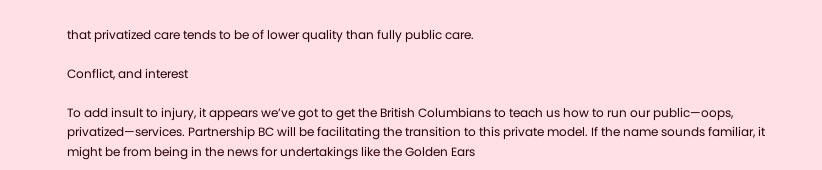that privatized care tends to be of lower quality than fully public care.

Conflict, and interest

To add insult to injury, it appears we’ve got to get the British Columbians to teach us how to run our public—oops, privatized—services. Partnership BC will be facilitating the transition to this private model. If the name sounds familiar, it might be from being in the news for undertakings like the Golden Ears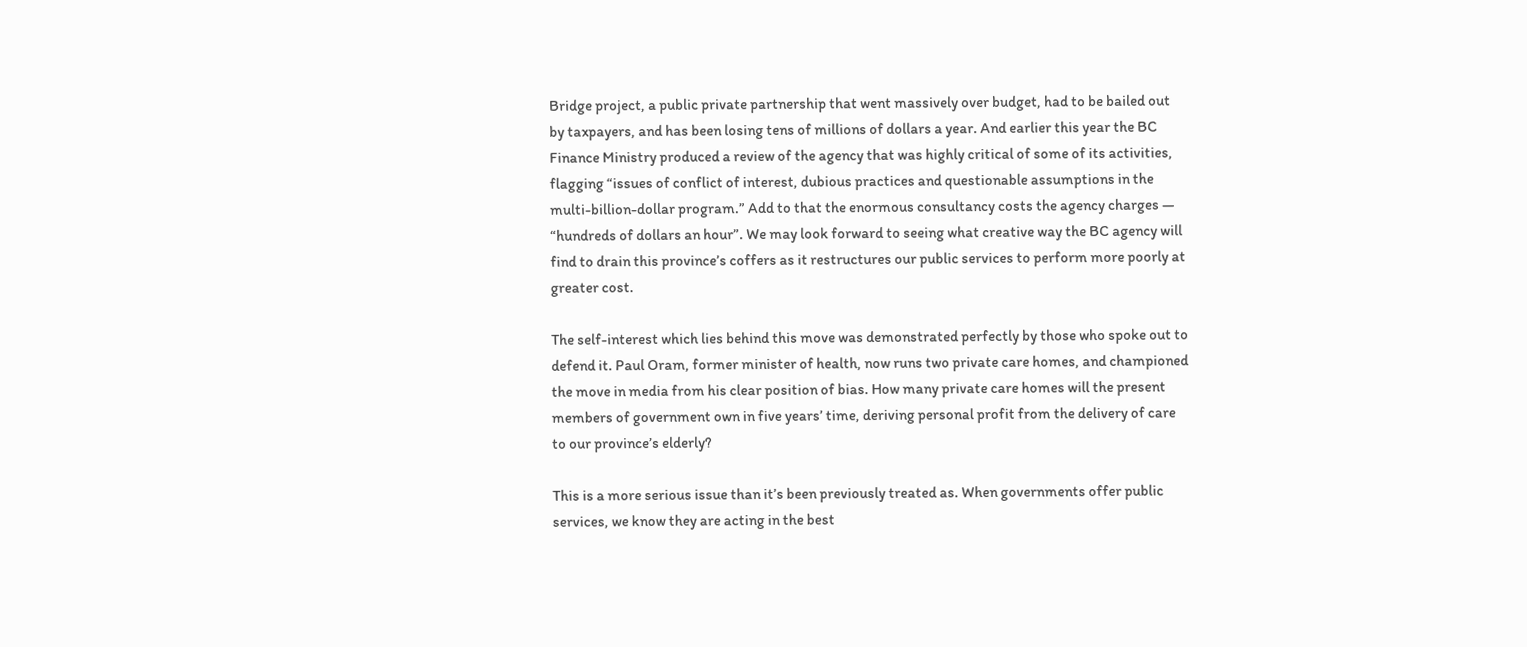Bridge project, a public private partnership that went massively over budget, had to be bailed out by taxpayers, and has been losing tens of millions of dollars a year. And earlier this year the BC Finance Ministry produced a review of the agency that was highly critical of some of its activities, flagging “issues of conflict of interest, dubious practices and questionable assumptions in the multi-billion-dollar program.” Add to that the enormous consultancy costs the agency charges — “hundreds of dollars an hour”. We may look forward to seeing what creative way the BC agency will find to drain this province’s coffers as it restructures our public services to perform more poorly at greater cost.

The self-interest which lies behind this move was demonstrated perfectly by those who spoke out to defend it. Paul Oram, former minister of health, now runs two private care homes, and championed the move in media from his clear position of bias. How many private care homes will the present members of government own in five years’ time, deriving personal profit from the delivery of care to our province’s elderly?

This is a more serious issue than it’s been previously treated as. When governments offer public services, we know they are acting in the best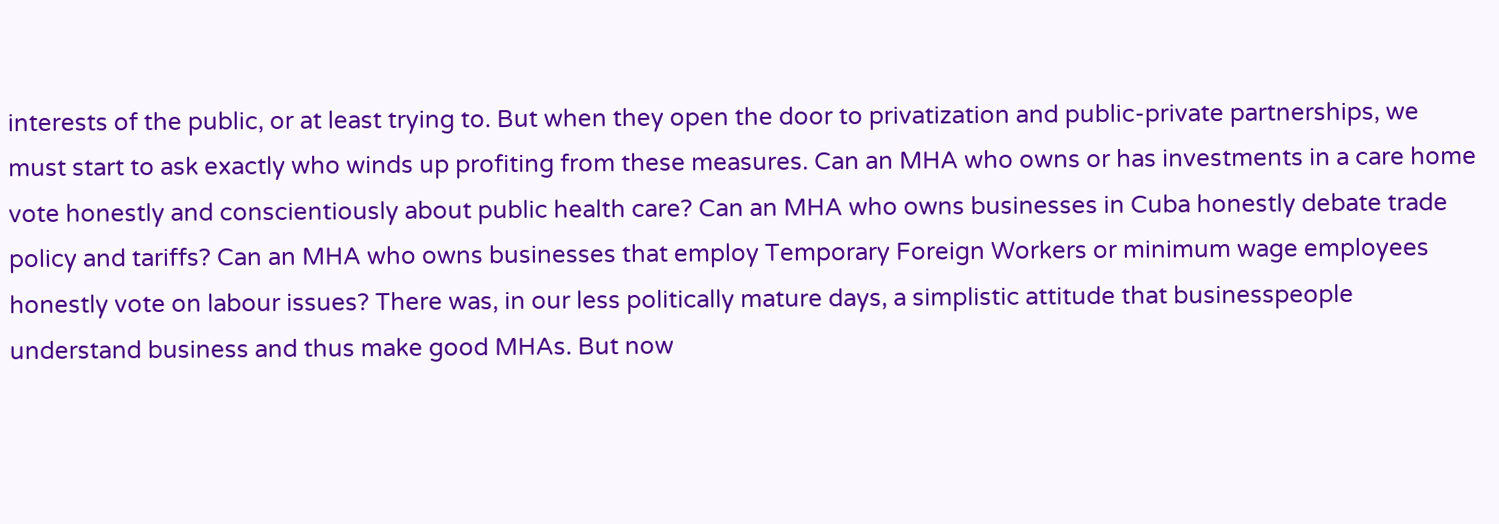interests of the public, or at least trying to. But when they open the door to privatization and public-private partnerships, we must start to ask exactly who winds up profiting from these measures. Can an MHA who owns or has investments in a care home vote honestly and conscientiously about public health care? Can an MHA who owns businesses in Cuba honestly debate trade policy and tariffs? Can an MHA who owns businesses that employ Temporary Foreign Workers or minimum wage employees honestly vote on labour issues? There was, in our less politically mature days, a simplistic attitude that businesspeople understand business and thus make good MHAs. But now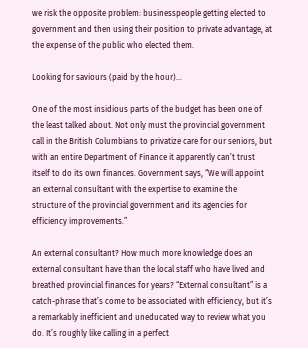we risk the opposite problem: businesspeople getting elected to government and then using their position to private advantage, at the expense of the public who elected them.

Looking for saviours (paid by the hour)…

One of the most insidious parts of the budget has been one of the least talked about. Not only must the provincial government call in the British Columbians to privatize care for our seniors, but with an entire Department of Finance it apparently can’t trust itself to do its own finances. Government says, “We will appoint an external consultant with the expertise to examine the structure of the provincial government and its agencies for efficiency improvements.”

An external consultant? How much more knowledge does an external consultant have than the local staff who have lived and breathed provincial finances for years? “External consultant” is a catch-phrase that’s come to be associated with efficiency, but it’s a remarkably inefficient and uneducated way to review what you do. It’s roughly like calling in a perfect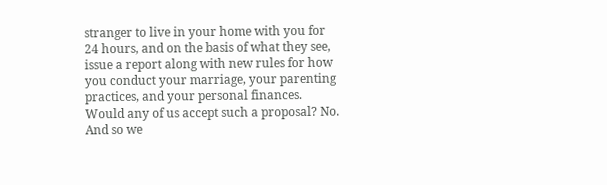stranger to live in your home with you for 24 hours, and on the basis of what they see, issue a report along with new rules for how you conduct your marriage, your parenting practices, and your personal finances. Would any of us accept such a proposal? No. And so we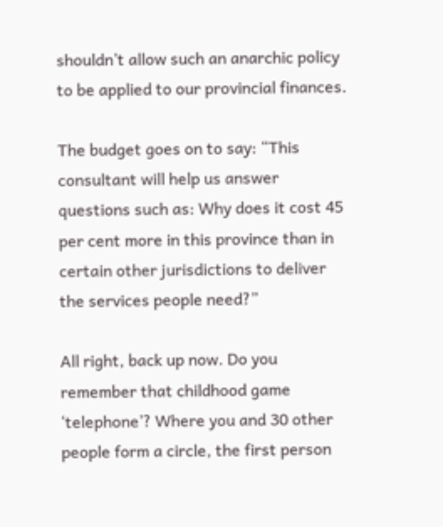shouldn’t allow such an anarchic policy to be applied to our provincial finances.

The budget goes on to say: “This consultant will help us answer questions such as: Why does it cost 45 per cent more in this province than in certain other jurisdictions to deliver the services people need?”

All right, back up now. Do you remember that childhood game ‘telephone’? Where you and 30 other people form a circle, the first person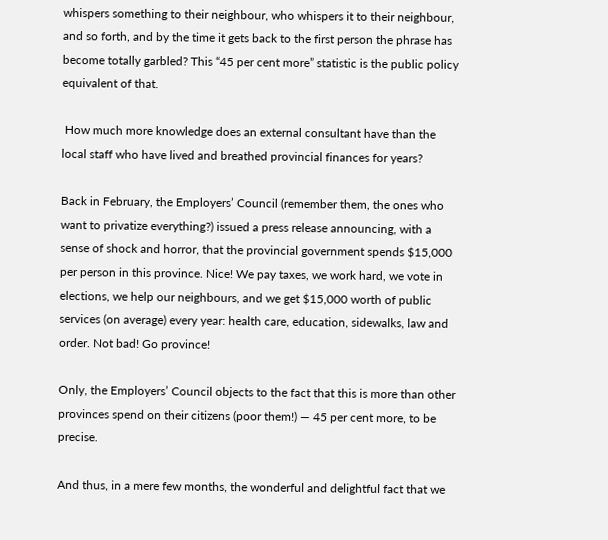whispers something to their neighbour, who whispers it to their neighbour, and so forth, and by the time it gets back to the first person the phrase has become totally garbled? This “45 per cent more” statistic is the public policy equivalent of that.

 How much more knowledge does an external consultant have than the local staff who have lived and breathed provincial finances for years?

Back in February, the Employers’ Council (remember them, the ones who want to privatize everything?) issued a press release announcing, with a sense of shock and horror, that the provincial government spends $15,000 per person in this province. Nice! We pay taxes, we work hard, we vote in elections, we help our neighbours, and we get $15,000 worth of public services (on average) every year: health care, education, sidewalks, law and order. Not bad! Go province!

Only, the Employers’ Council objects to the fact that this is more than other provinces spend on their citizens (poor them!) — 45 per cent more, to be precise.

And thus, in a mere few months, the wonderful and delightful fact that we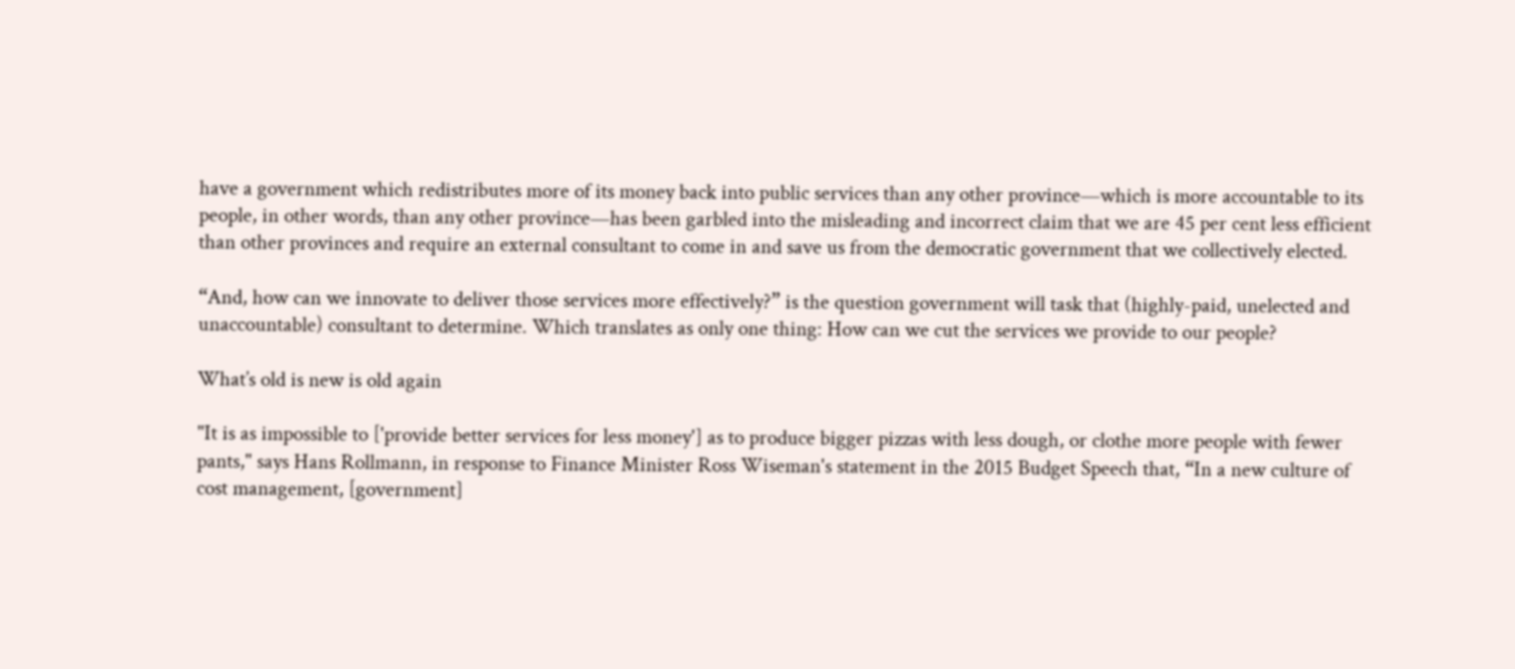have a government which redistributes more of its money back into public services than any other province—which is more accountable to its people, in other words, than any other province—has been garbled into the misleading and incorrect claim that we are 45 per cent less efficient than other provinces and require an external consultant to come in and save us from the democratic government that we collectively elected.

“And, how can we innovate to deliver those services more effectively?” is the question government will task that (highly-paid, unelected and unaccountable) consultant to determine. Which translates as only one thing: How can we cut the services we provide to our people?

What’s old is new is old again

"It is as impossible to ['provide better services for less money'] as to produce bigger pizzas with less dough, or clothe more people with fewer pants," says Hans Rollmann, in response to Finance Minister Ross Wiseman's statement in the 2015 Budget Speech that, “In a new culture of cost management, [government]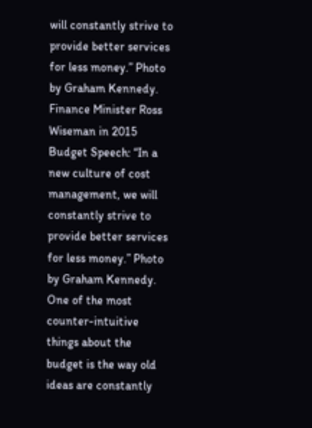will constantly strive to provide better services for less money.” Photo by Graham Kennedy.
Finance Minister Ross Wiseman in 2015 Budget Speech: “In a new culture of cost management, we will constantly strive to provide better services for less money.” Photo by Graham Kennedy.
One of the most counter-intuitive things about the budget is the way old ideas are constantly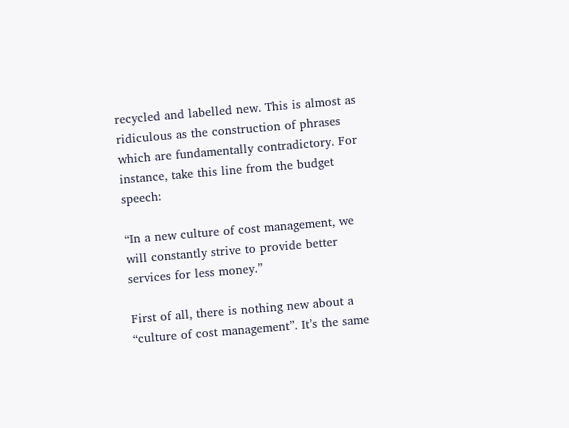recycled and labelled new. This is almost as ridiculous as the construction of phrases which are fundamentally contradictory. For instance, take this line from the budget speech:

“In a new culture of cost management, we will constantly strive to provide better services for less money.”

First of all, there is nothing new about a “culture of cost management”. It’s the same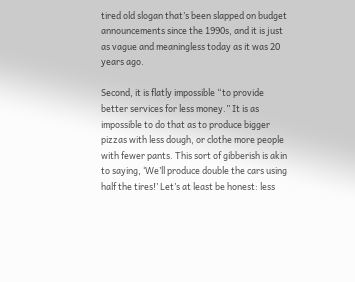tired old slogan that’s been slapped on budget announcements since the 1990s, and it is just as vague and meaningless today as it was 20 years ago.

Second, it is flatly impossible “to provide better services for less money.” It is as impossible to do that as to produce bigger pizzas with less dough, or clothe more people with fewer pants. This sort of gibberish is akin to saying, ‘We’ll produce double the cars using half the tires!’ Let’s at least be honest: less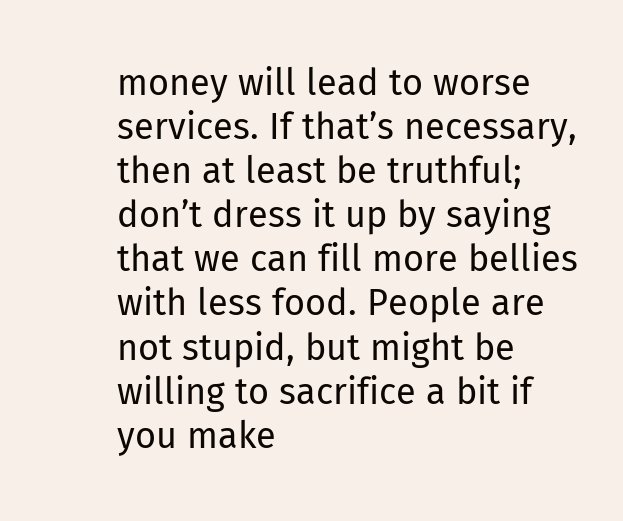money will lead to worse services. If that’s necessary, then at least be truthful; don’t dress it up by saying that we can fill more bellies with less food. People are not stupid, but might be willing to sacrifice a bit if you make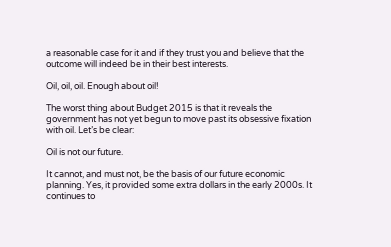a reasonable case for it and if they trust you and believe that the outcome will indeed be in their best interests.

Oil, oil, oil. Enough about oil!

The worst thing about Budget 2015 is that it reveals the government has not yet begun to move past its obsessive fixation with oil. Let’s be clear:

Oil is not our future.

It cannot, and must not, be the basis of our future economic planning. Yes, it provided some extra dollars in the early 2000s. It continues to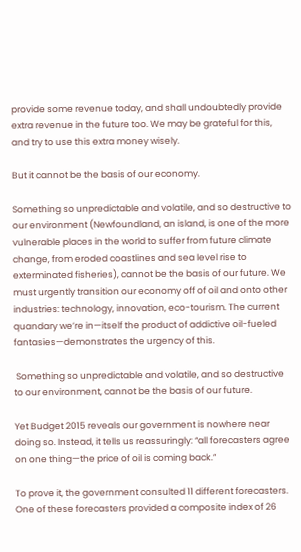provide some revenue today, and shall undoubtedly provide extra revenue in the future too. We may be grateful for this, and try to use this extra money wisely.

But it cannot be the basis of our economy.

Something so unpredictable and volatile, and so destructive to our environment (Newfoundland, an island, is one of the more vulnerable places in the world to suffer from future climate change, from eroded coastlines and sea level rise to exterminated fisheries), cannot be the basis of our future. We must urgently transition our economy off of oil and onto other industries: technology, innovation, eco-tourism. The current quandary we’re in—itself the product of addictive oil-fueled fantasies—demonstrates the urgency of this.

 Something so unpredictable and volatile, and so destructive to our environment, cannot be the basis of our future.

Yet Budget 2015 reveals our government is nowhere near doing so. Instead, it tells us reassuringly: “all forecasters agree on one thing—the price of oil is coming back.”

To prove it, the government consulted 11 different forecasters. One of these forecasters provided a composite index of 26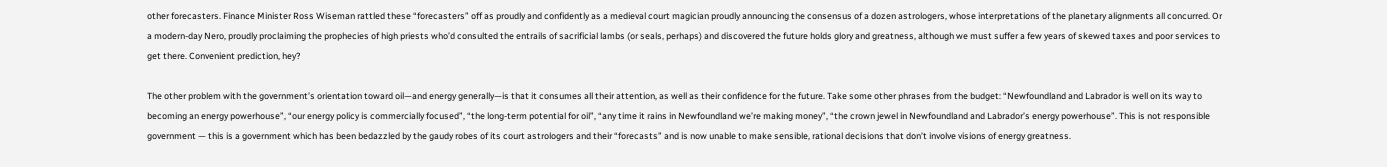other forecasters. Finance Minister Ross Wiseman rattled these “forecasters” off as proudly and confidently as a medieval court magician proudly announcing the consensus of a dozen astrologers, whose interpretations of the planetary alignments all concurred. Or a modern-day Nero, proudly proclaiming the prophecies of high priests who’d consulted the entrails of sacrificial lambs (or seals, perhaps) and discovered the future holds glory and greatness, although we must suffer a few years of skewed taxes and poor services to get there. Convenient prediction, hey?

The other problem with the government’s orientation toward oil—and energy generally—is that it consumes all their attention, as well as their confidence for the future. Take some other phrases from the budget: “Newfoundland and Labrador is well on its way to becoming an energy powerhouse”, “our energy policy is commercially focused”, “the long-term potential for oil”, “any time it rains in Newfoundland we’re making money”, “the crown jewel in Newfoundland and Labrador’s energy powerhouse”. This is not responsible government — this is a government which has been bedazzled by the gaudy robes of its court astrologers and their “forecasts” and is now unable to make sensible, rational decisions that don’t involve visions of energy greatness.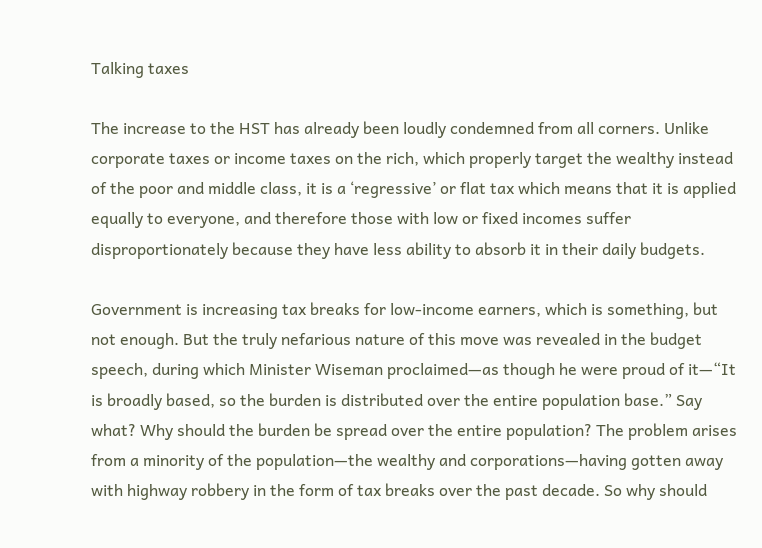Talking taxes

The increase to the HST has already been loudly condemned from all corners. Unlike corporate taxes or income taxes on the rich, which properly target the wealthy instead of the poor and middle class, it is a ‘regressive’ or flat tax which means that it is applied equally to everyone, and therefore those with low or fixed incomes suffer disproportionately because they have less ability to absorb it in their daily budgets.

Government is increasing tax breaks for low-income earners, which is something, but not enough. But the truly nefarious nature of this move was revealed in the budget speech, during which Minister Wiseman proclaimed—as though he were proud of it—“It is broadly based, so the burden is distributed over the entire population base.” Say what? Why should the burden be spread over the entire population? The problem arises from a minority of the population—the wealthy and corporations—having gotten away with highway robbery in the form of tax breaks over the past decade. So why should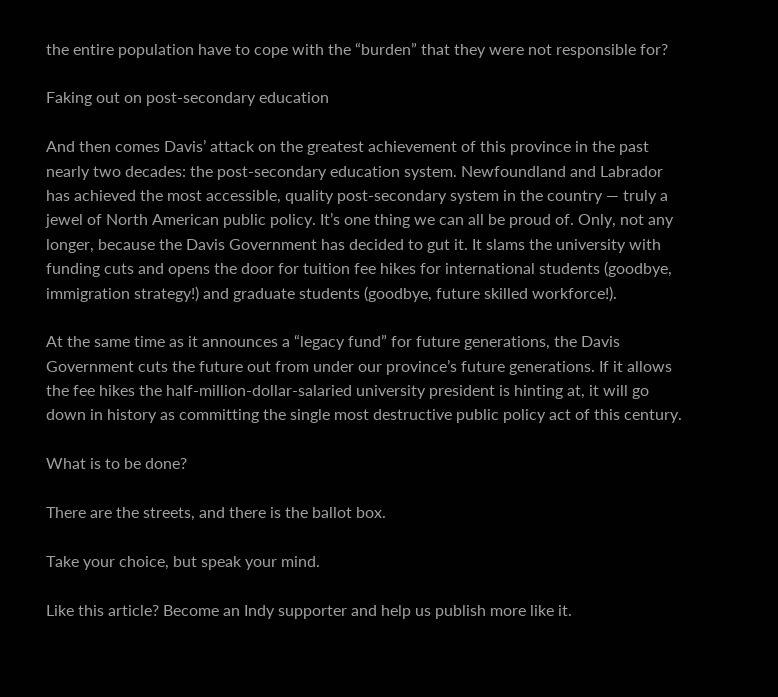the entire population have to cope with the “burden” that they were not responsible for?

Faking out on post-secondary education

And then comes Davis’ attack on the greatest achievement of this province in the past nearly two decades: the post-secondary education system. Newfoundland and Labrador has achieved the most accessible, quality post-secondary system in the country — truly a jewel of North American public policy. It’s one thing we can all be proud of. Only, not any longer, because the Davis Government has decided to gut it. It slams the university with funding cuts and opens the door for tuition fee hikes for international students (goodbye, immigration strategy!) and graduate students (goodbye, future skilled workforce!).

At the same time as it announces a “legacy fund” for future generations, the Davis Government cuts the future out from under our province’s future generations. If it allows the fee hikes the half-million-dollar-salaried university president is hinting at, it will go down in history as committing the single most destructive public policy act of this century.

What is to be done?

There are the streets, and there is the ballot box.

Take your choice, but speak your mind.

Like this article? Become an Indy supporter and help us publish more like it.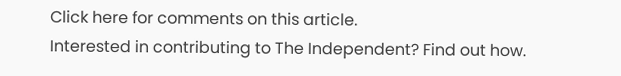Click here for comments on this article.
Interested in contributing to The Independent? Find out how.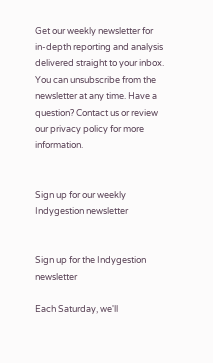Get our weekly newsletter for in-depth reporting and analysis delivered straight to your inbox. You can unsubscribe from the newsletter at any time. Have a question? Contact us or review our privacy policy for more information.


Sign up for our weekly Indygestion newsletter


Sign up for the Indygestion newsletter

Each Saturday, we'll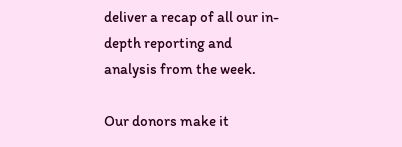deliver a recap of all our in-depth reporting and analysis from the week.

Our donors make it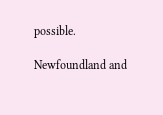possible.

Newfoundland and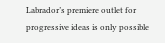Labrador’s premiere outlet for progressive ideas is only possible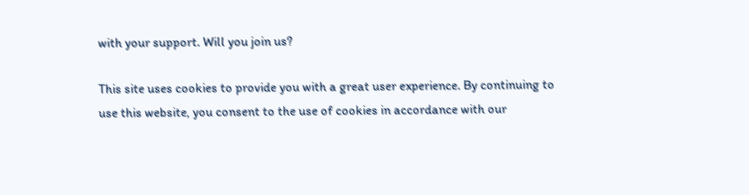with your support. Will you join us?

This site uses cookies to provide you with a great user experience. By continuing to use this website, you consent to the use of cookies in accordance with our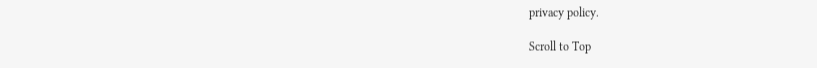privacy policy.

Scroll to Top